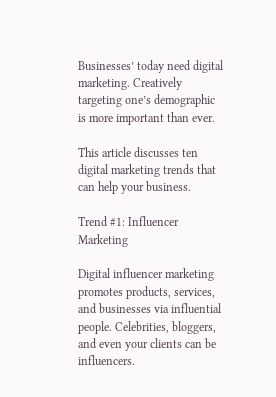Businesses’ today need digital marketing. Creatively targeting one’s demographic is more important than ever.

This article discusses ten digital marketing trends that can help your business.

Trend #1: Influencer Marketing

Digital influencer marketing promotes products, services, and businesses via influential people. Celebrities, bloggers, and even your clients can be influencers.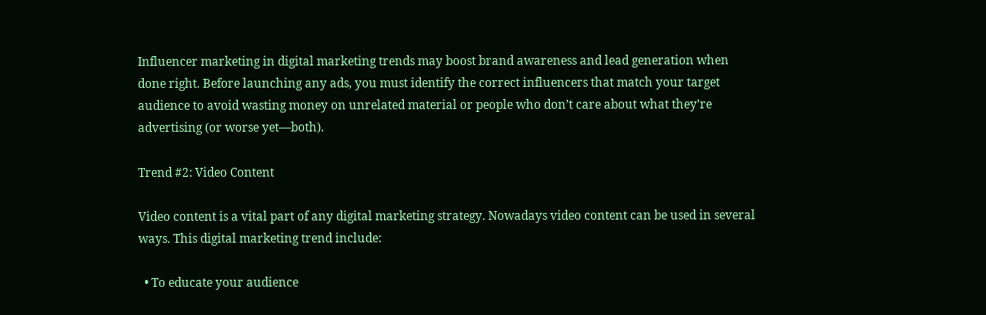Influencer marketing in digital marketing trends may boost brand awareness and lead generation when done right. Before launching any ads, you must identify the correct influencers that match your target audience to avoid wasting money on unrelated material or people who don’t care about what they’re advertising (or worse yet—both).

Trend #2: Video Content

Video content is a vital part of any digital marketing strategy. Nowadays video content can be used in several ways. This digital marketing trend include:

  • To educate your audience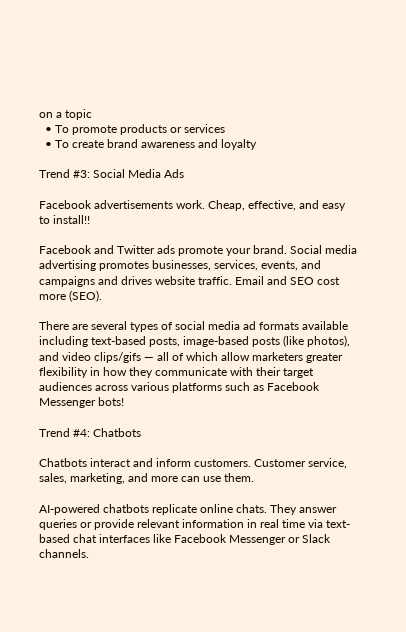on a topic
  • To promote products or services
  • To create brand awareness and loyalty

Trend #3: Social Media Ads

Facebook advertisements work. Cheap, effective, and easy to install!!

Facebook and Twitter ads promote your brand. Social media advertising promotes businesses, services, events, and campaigns and drives website traffic. Email and SEO cost more (SEO).

There are several types of social media ad formats available including text-based posts, image-based posts (like photos), and video clips/gifs — all of which allow marketers greater flexibility in how they communicate with their target audiences across various platforms such as Facebook Messenger bots!

Trend #4: Chatbots

Chatbots interact and inform customers. Customer service, sales, marketing, and more can use them.

AI-powered chatbots replicate online chats. They answer queries or provide relevant information in real time via text-based chat interfaces like Facebook Messenger or Slack channels.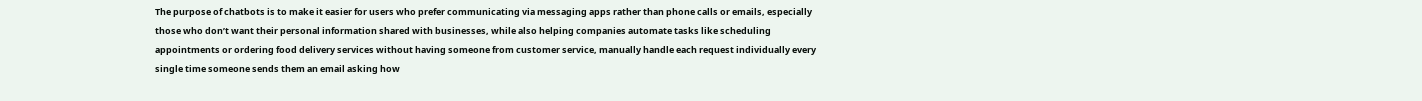The purpose of chatbots is to make it easier for users who prefer communicating via messaging apps rather than phone calls or emails, especially those who don’t want their personal information shared with businesses, while also helping companies automate tasks like scheduling appointments or ordering food delivery services without having someone from customer service, manually handle each request individually every single time someone sends them an email asking how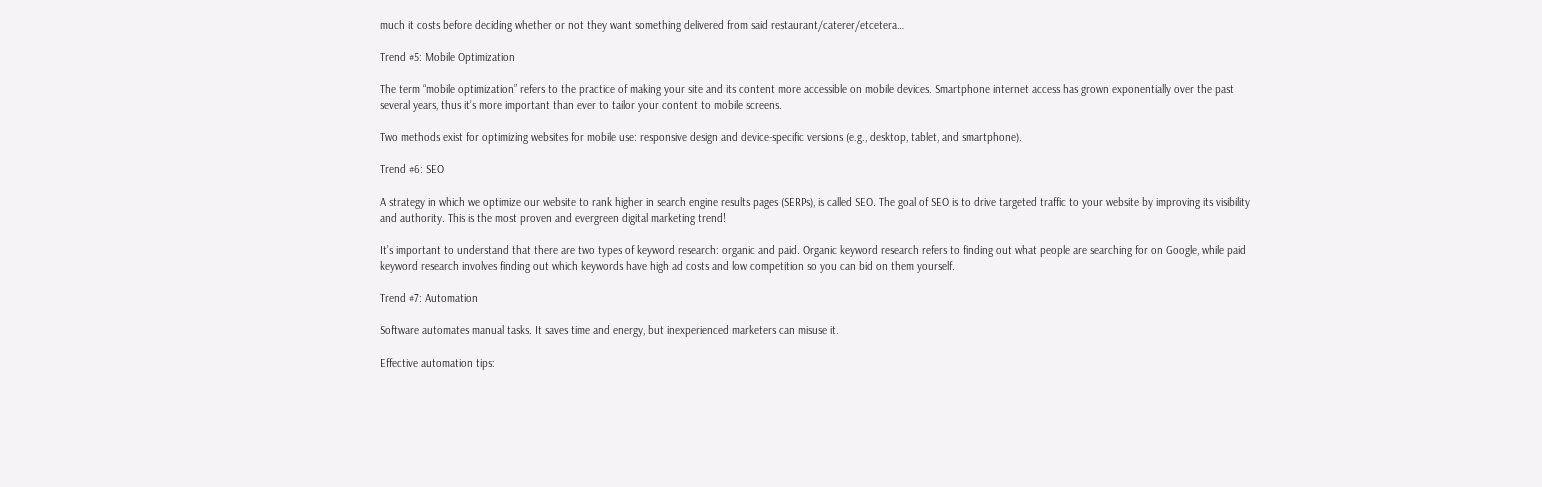much it costs before deciding whether or not they want something delivered from said restaurant/caterer/etcetera…

Trend #5: Mobile Optimization

The term “mobile optimization” refers to the practice of making your site and its content more accessible on mobile devices. Smartphone internet access has grown exponentially over the past several years, thus it’s more important than ever to tailor your content to mobile screens.

Two methods exist for optimizing websites for mobile use: responsive design and device-specific versions (e.g., desktop, tablet, and smartphone).

Trend #6: SEO

A strategy in which we optimize our website to rank higher in search engine results pages (SERPs), is called SEO. The goal of SEO is to drive targeted traffic to your website by improving its visibility and authority. This is the most proven and evergreen digital marketing trend!

It’s important to understand that there are two types of keyword research: organic and paid. Organic keyword research refers to finding out what people are searching for on Google, while paid keyword research involves finding out which keywords have high ad costs and low competition so you can bid on them yourself.

Trend #7: Automation

Software automates manual tasks. It saves time and energy, but inexperienced marketers can misuse it.

Effective automation tips: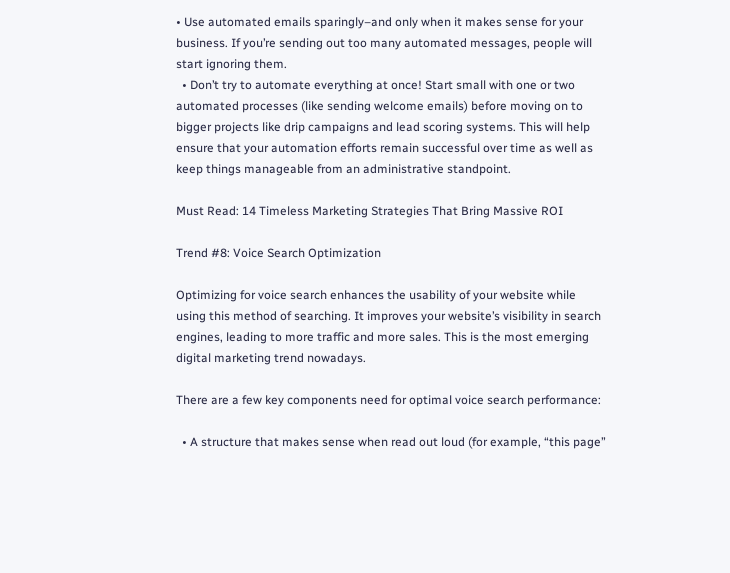• Use automated emails sparingly–and only when it makes sense for your business. If you’re sending out too many automated messages, people will start ignoring them.
  • Don’t try to automate everything at once! Start small with one or two automated processes (like sending welcome emails) before moving on to bigger projects like drip campaigns and lead scoring systems. This will help ensure that your automation efforts remain successful over time as well as keep things manageable from an administrative standpoint.

Must Read: 14 Timeless Marketing Strategies That Bring Massive ROI

Trend #8: Voice Search Optimization

Optimizing for voice search enhances the usability of your website while using this method of searching. It improves your website’s visibility in search engines, leading to more traffic and more sales. This is the most emerging digital marketing trend nowadays.

There are a few key components need for optimal voice search performance:

  • A structure that makes sense when read out loud (for example, “this page”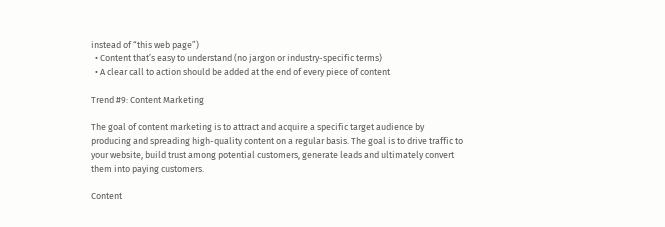instead of “this web page”)
  • Content that’s easy to understand (no jargon or industry-specific terms)
  • A clear call to action should be added at the end of every piece of content

Trend #9: Content Marketing

The goal of content marketing is to attract and acquire a specific target audience by producing and spreading high-quality content on a regular basis. The goal is to drive traffic to your website, build trust among potential customers, generate leads and ultimately convert them into paying customers.

Content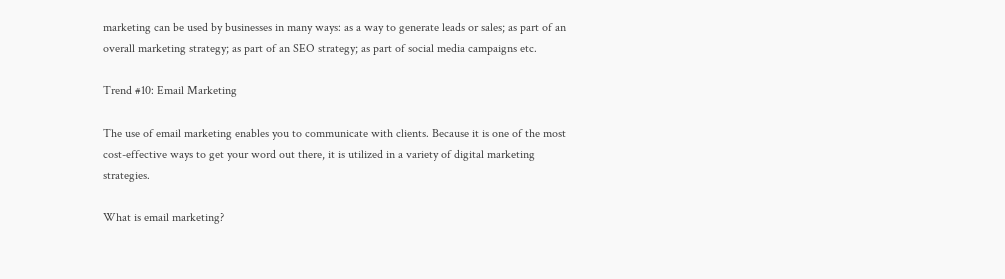marketing can be used by businesses in many ways: as a way to generate leads or sales; as part of an overall marketing strategy; as part of an SEO strategy; as part of social media campaigns etc.

Trend #10: Email Marketing

The use of email marketing enables you to communicate with clients. Because it is one of the most cost-effective ways to get your word out there, it is utilized in a variety of digital marketing strategies.

What is email marketing?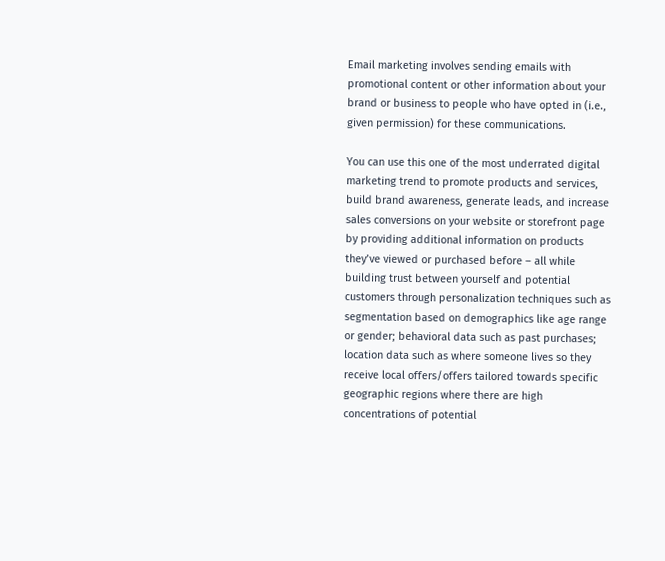Email marketing involves sending emails with promotional content or other information about your brand or business to people who have opted in (i.e., given permission) for these communications.

You can use this one of the most underrated digital marketing trend to promote products and services, build brand awareness, generate leads, and increase sales conversions on your website or storefront page by providing additional information on products they’ve viewed or purchased before – all while building trust between yourself and potential customers through personalization techniques such as segmentation based on demographics like age range or gender; behavioral data such as past purchases; location data such as where someone lives so they receive local offers/offers tailored towards specific geographic regions where there are high concentrations of potential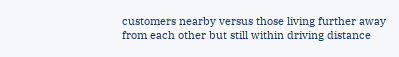customers nearby versus those living further away from each other but still within driving distance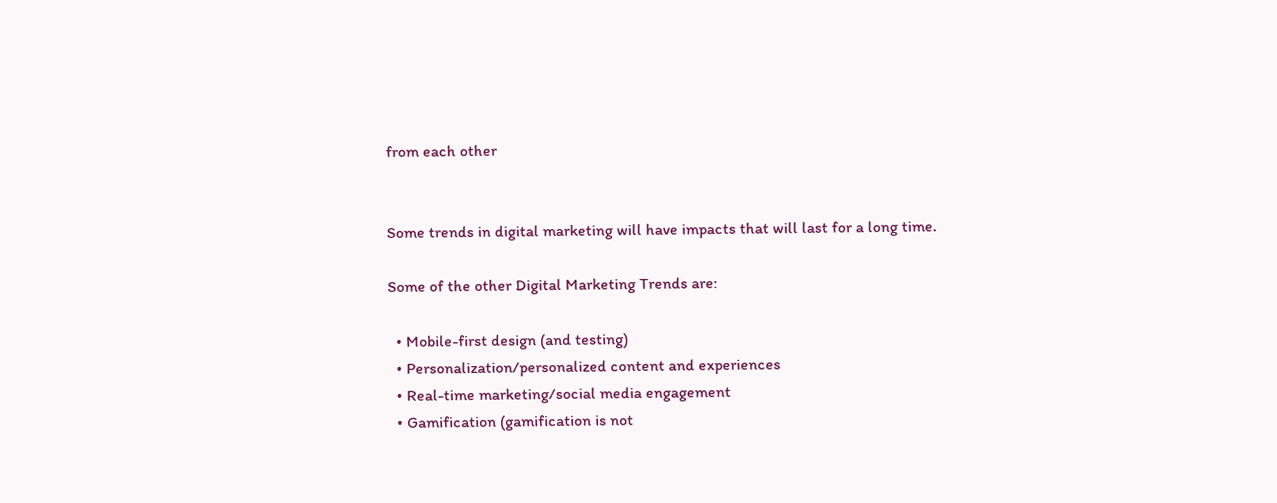from each other


Some trends in digital marketing will have impacts that will last for a long time.

Some of the other Digital Marketing Trends are:

  • Mobile-first design (and testing)
  • Personalization/personalized content and experiences
  • Real-time marketing/social media engagement
  • Gamification (gamification is not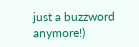just a buzzword anymore!)